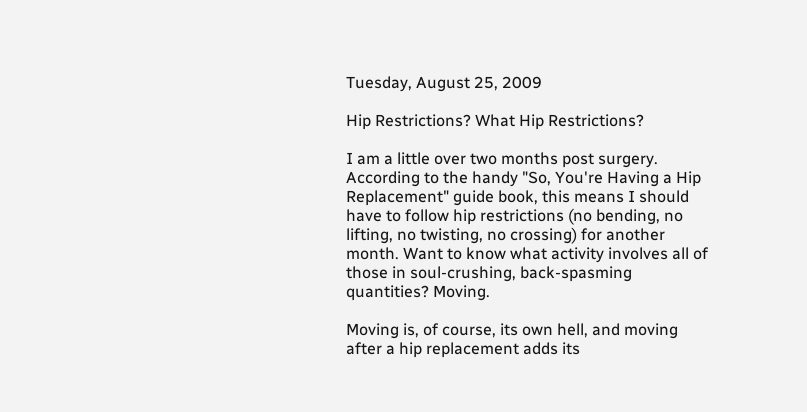Tuesday, August 25, 2009

Hip Restrictions? What Hip Restrictions?

I am a little over two months post surgery. According to the handy "So, You're Having a Hip Replacement" guide book, this means I should have to follow hip restrictions (no bending, no lifting, no twisting, no crossing) for another month. Want to know what activity involves all of those in soul-crushing, back-spasming quantities? Moving.

Moving is, of course, its own hell, and moving after a hip replacement adds its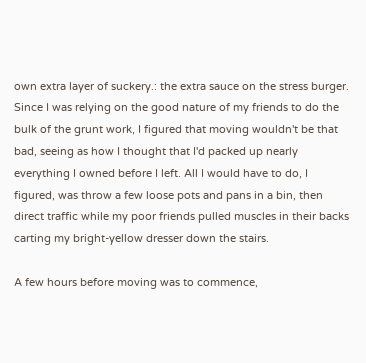own extra layer of suckery.: the extra sauce on the stress burger. Since I was relying on the good nature of my friends to do the bulk of the grunt work, I figured that moving wouldn't be that bad, seeing as how I thought that I'd packed up nearly everything I owned before I left. All I would have to do, I figured, was throw a few loose pots and pans in a bin, then direct traffic while my poor friends pulled muscles in their backs carting my bright-yellow dresser down the stairs.

A few hours before moving was to commence,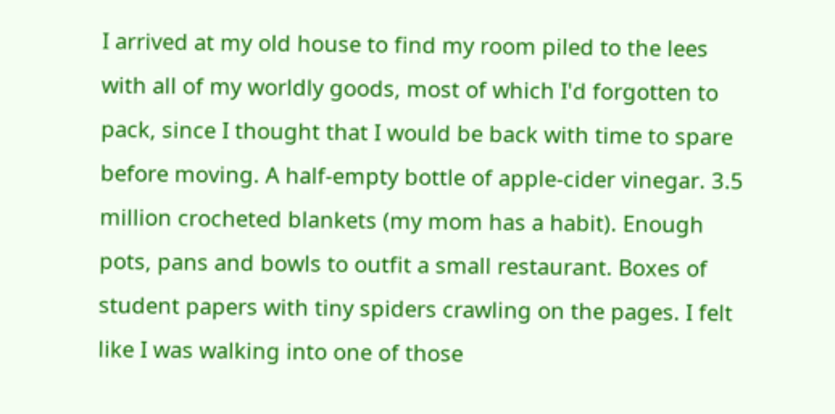I arrived at my old house to find my room piled to the lees with all of my worldly goods, most of which I'd forgotten to pack, since I thought that I would be back with time to spare before moving. A half-empty bottle of apple-cider vinegar. 3.5 million crocheted blankets (my mom has a habit). Enough pots, pans and bowls to outfit a small restaurant. Boxes of student papers with tiny spiders crawling on the pages. I felt like I was walking into one of those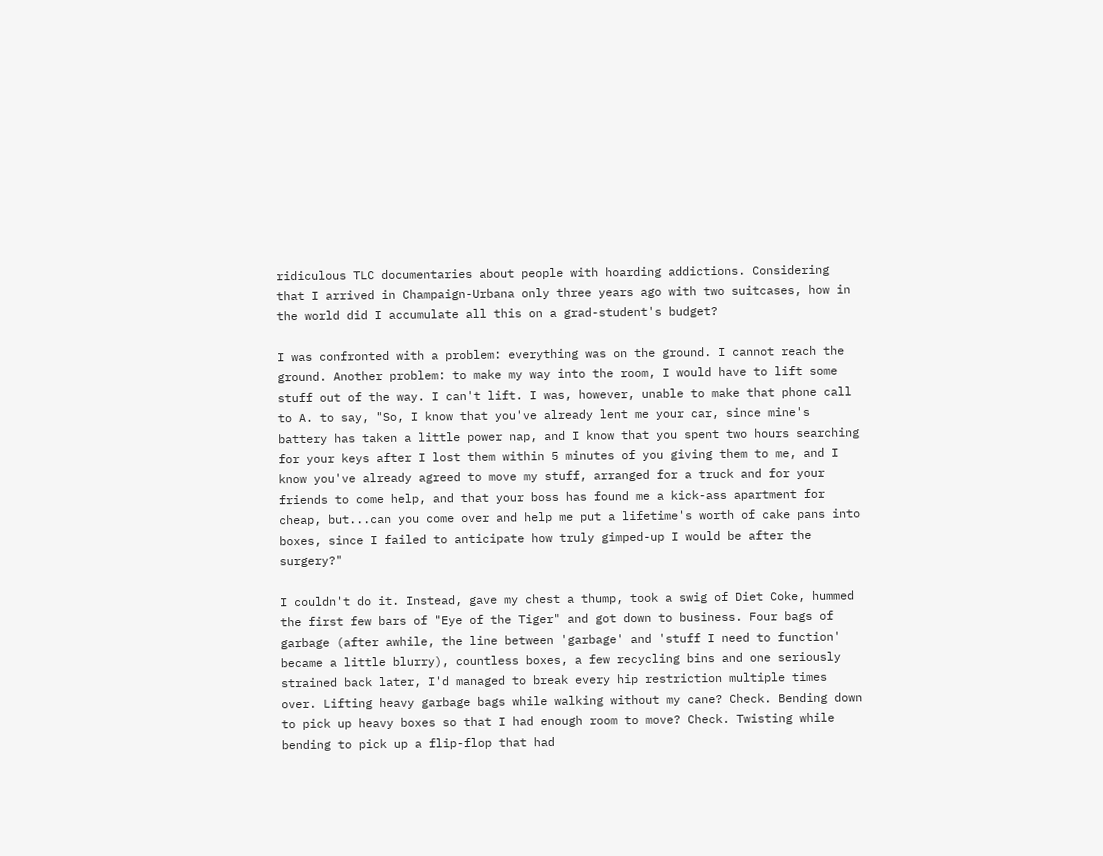ridiculous TLC documentaries about people with hoarding addictions. Considering that I arrived in Champaign-Urbana only three years ago with two suitcases, how in the world did I accumulate all this on a grad-student's budget?

I was confronted with a problem: everything was on the ground. I cannot reach the ground. Another problem: to make my way into the room, I would have to lift some stuff out of the way. I can't lift. I was, however, unable to make that phone call to A. to say, "So, I know that you've already lent me your car, since mine's battery has taken a little power nap, and I know that you spent two hours searching for your keys after I lost them within 5 minutes of you giving them to me, and I know you've already agreed to move my stuff, arranged for a truck and for your friends to come help, and that your boss has found me a kick-ass apartment for cheap, but...can you come over and help me put a lifetime's worth of cake pans into boxes, since I failed to anticipate how truly gimped-up I would be after the surgery?"

I couldn't do it. Instead, gave my chest a thump, took a swig of Diet Coke, hummed the first few bars of "Eye of the Tiger" and got down to business. Four bags of garbage (after awhile, the line between 'garbage' and 'stuff I need to function' became a little blurry), countless boxes, a few recycling bins and one seriously strained back later, I'd managed to break every hip restriction multiple times over. Lifting heavy garbage bags while walking without my cane? Check. Bending down to pick up heavy boxes so that I had enough room to move? Check. Twisting while bending to pick up a flip-flop that had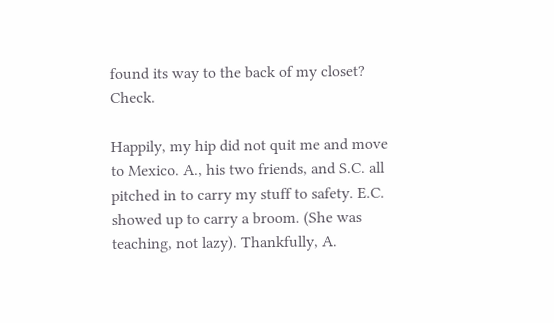found its way to the back of my closet? Check.

Happily, my hip did not quit me and move to Mexico. A., his two friends, and S.C. all pitched in to carry my stuff to safety. E.C. showed up to carry a broom. (She was teaching, not lazy). Thankfully, A.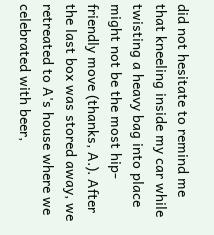did not hesitate to remind me that kneeling inside my car while twisting a heavy bag into place might not be the most hip-friendly move (thanks, A.). After the last box was stored away, we retreated to A's house where we celebrated with beer,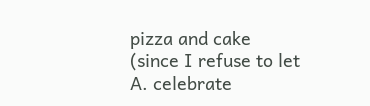pizza and cake (since I refuse to let A. celebrate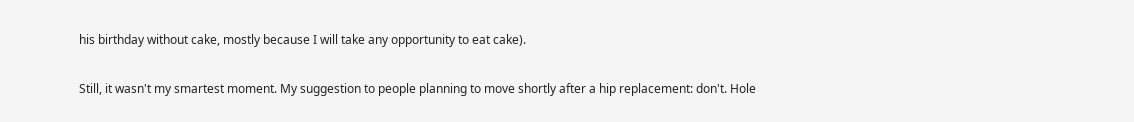his birthday without cake, mostly because I will take any opportunity to eat cake).

Still, it wasn't my smartest moment. My suggestion to people planning to move shortly after a hip replacement: don't. Hole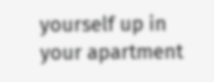yourself up in your apartment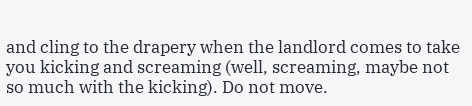and cling to the drapery when the landlord comes to take you kicking and screaming (well, screaming, maybe not so much with the kicking). Do not move.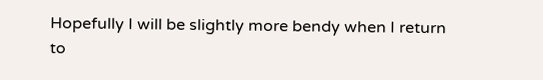Hopefully I will be slightly more bendy when I return to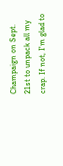Champaign on Sept. 21st to unpack all my crap. If not, I'm glad to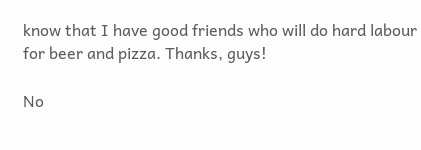know that I have good friends who will do hard labour for beer and pizza. Thanks, guys!

No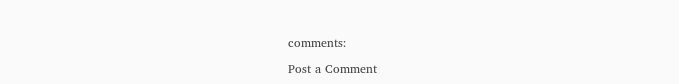comments:

Post a Comment